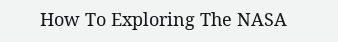How To Exploring The NASA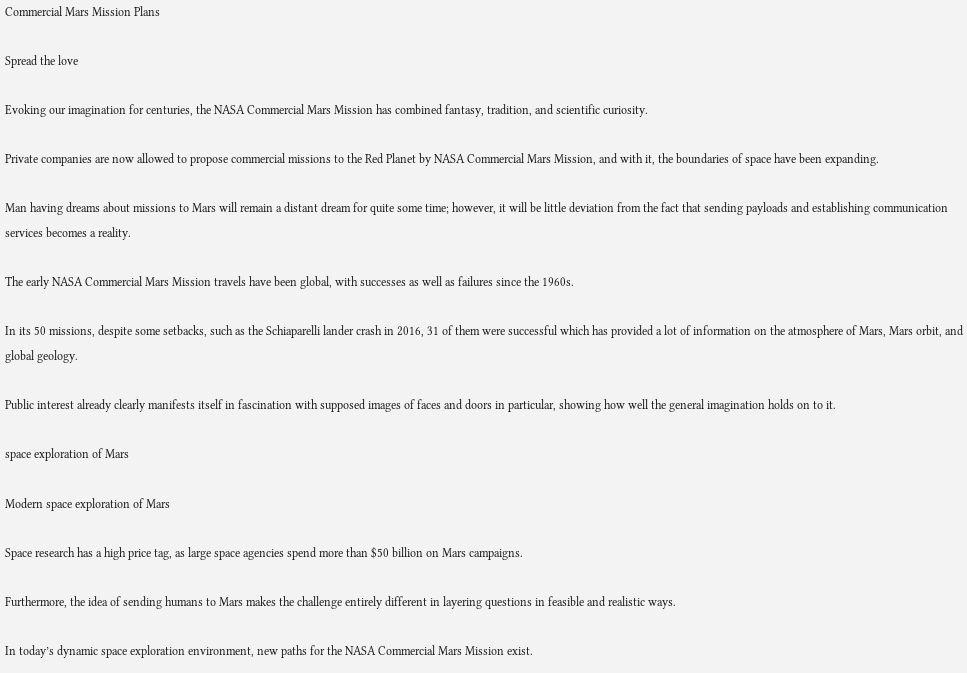Commercial Mars Mission Plans

Spread the love

Evoking our imagination for centuries, the NASA Commercial Mars Mission has combined fantasy, tradition, and scientific curiosity.

Private companies are now allowed to propose commercial missions to the Red Planet by NASA Commercial Mars Mission, and with it, the boundaries of space have been expanding.

Man having dreams about missions to Mars will remain a distant dream for quite some time; however, it will be little deviation from the fact that sending payloads and establishing communication services becomes a reality.

The early NASA Commercial Mars Mission travels have been global, with successes as well as failures since the 1960s.

In its 50 missions, despite some setbacks, such as the Schiaparelli lander crash in 2016, 31 of them were successful which has provided a lot of information on the atmosphere of Mars, Mars orbit, and global geology.

Public interest already clearly manifests itself in fascination with supposed images of faces and doors in particular, showing how well the general imagination holds on to it.

space exploration of Mars

Modern space exploration of Mars

Space research has a high price tag, as large space agencies spend more than $50 billion on Mars campaigns.

Furthermore, the idea of sending humans to Mars makes the challenge entirely different in layering questions in feasible and realistic ways.

In today’s dynamic space exploration environment, new paths for the NASA Commercial Mars Mission exist.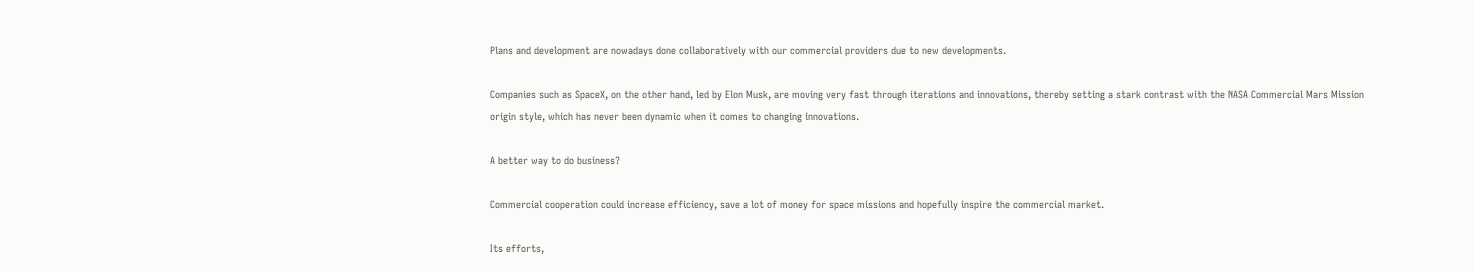Plans and development are nowadays done collaboratively with our commercial providers due to new developments.

Companies such as SpaceX, on the other hand, led by Elon Musk, are moving very fast through iterations and innovations, thereby setting a stark contrast with the NASA Commercial Mars Mission origin style, which has never been dynamic when it comes to changing innovations.

A better way to do business?

Commercial cooperation could increase efficiency, save a lot of money for space missions and hopefully inspire the commercial market.

Its efforts,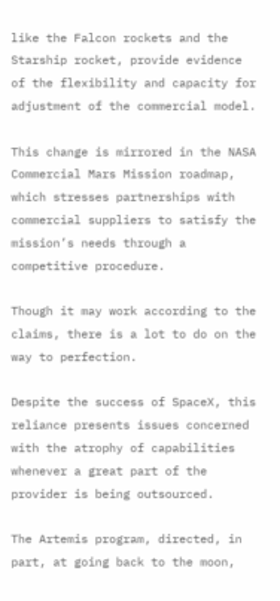like the Falcon rockets and the Starship rocket, provide evidence of the flexibility and capacity for adjustment of the commercial model.

This change is mirrored in the NASA Commercial Mars Mission roadmap, which stresses partnerships with commercial suppliers to satisfy the mission’s needs through a competitive procedure.

Though it may work according to the claims, there is a lot to do on the way to perfection.

Despite the success of SpaceX, this reliance presents issues concerned with the atrophy of capabilities whenever a great part of the provider is being outsourced.

The Artemis program, directed, in part, at going back to the moon,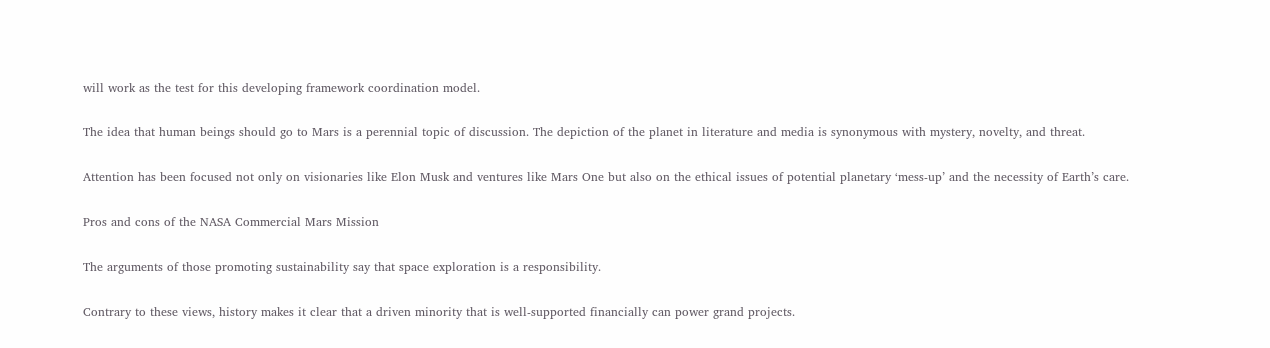will work as the test for this developing framework coordination model.

The idea that human beings should go to Mars is a perennial topic of discussion. The depiction of the planet in literature and media is synonymous with mystery, novelty, and threat.

Attention has been focused not only on visionaries like Elon Musk and ventures like Mars One but also on the ethical issues of potential planetary ‘mess-up’ and the necessity of Earth’s care.

Pros and cons of the NASA Commercial Mars Mission

The arguments of those promoting sustainability say that space exploration is a responsibility.

Contrary to these views, history makes it clear that a driven minority that is well-supported financially can power grand projects.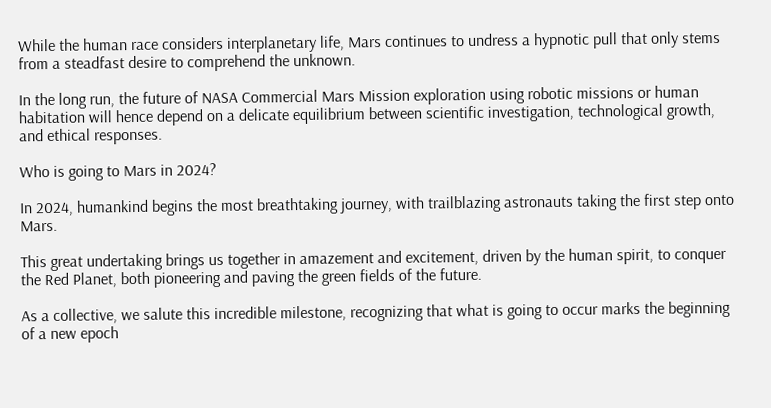While the human race considers interplanetary life, Mars continues to undress a hypnotic pull that only stems from a steadfast desire to comprehend the unknown.

In the long run, the future of NASA Commercial Mars Mission exploration using robotic missions or human habitation will hence depend on a delicate equilibrium between scientific investigation, technological growth, and ethical responses.

Who is going to Mars in 2024?

In 2024, humankind begins the most breathtaking journey, with trailblazing astronauts taking the first step onto Mars.

This great undertaking brings us together in amazement and excitement, driven by the human spirit, to conquer the Red Planet, both pioneering and paving the green fields of the future.

As a collective, we salute this incredible milestone, recognizing that what is going to occur marks the beginning of a new epoch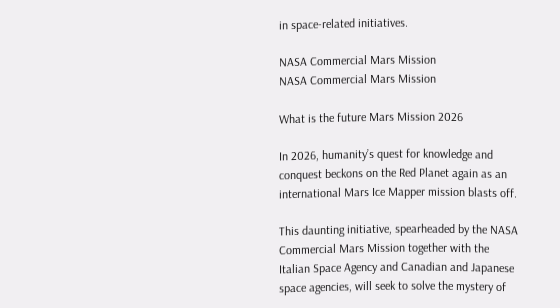in space-related initiatives.

NASA Commercial Mars Mission
NASA Commercial Mars Mission

What is the future Mars Mission 2026

In 2026, humanity’s quest for knowledge and conquest beckons on the Red Planet again as an international Mars Ice Mapper mission blasts off.

This daunting initiative, spearheaded by the NASA Commercial Mars Mission together with the Italian Space Agency and Canadian and Japanese space agencies, will seek to solve the mystery of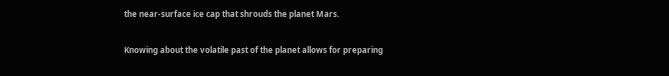the near-surface ice cap that shrouds the planet Mars.

Knowing about the volatile past of the planet allows for preparing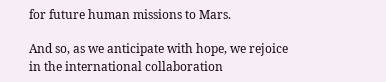for future human missions to Mars.

And so, as we anticipate with hope, we rejoice in the international collaboration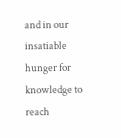and in our insatiable hunger for knowledge to reach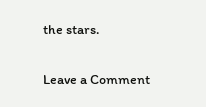the stars.

Leave a Comment